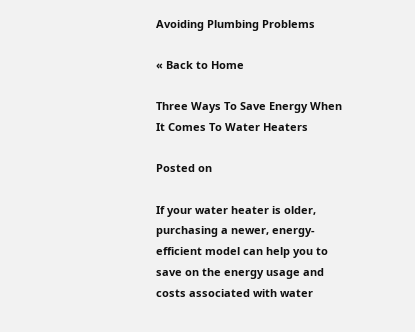Avoiding Plumbing Problems

« Back to Home

Three Ways To Save Energy When It Comes To Water Heaters

Posted on

If your water heater is older, purchasing a newer, energy-efficient model can help you to save on the energy usage and costs associated with water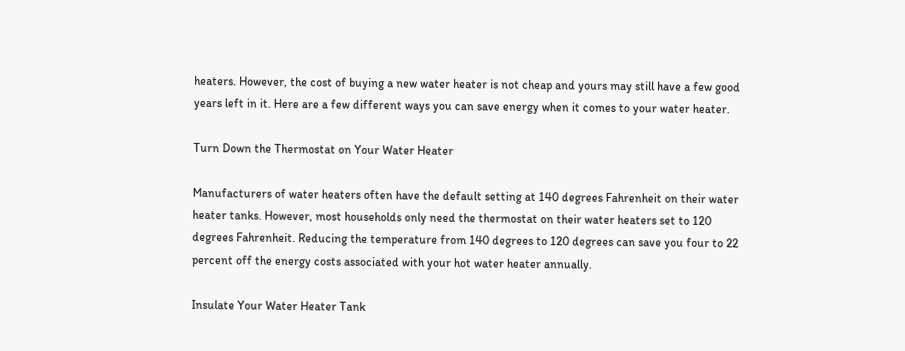heaters. However, the cost of buying a new water heater is not cheap and yours may still have a few good years left in it. Here are a few different ways you can save energy when it comes to your water heater.

Turn Down the Thermostat on Your Water Heater

Manufacturers of water heaters often have the default setting at 140 degrees Fahrenheit on their water heater tanks. However, most households only need the thermostat on their water heaters set to 120 degrees Fahrenheit. Reducing the temperature from 140 degrees to 120 degrees can save you four to 22 percent off the energy costs associated with your hot water heater annually.

Insulate Your Water Heater Tank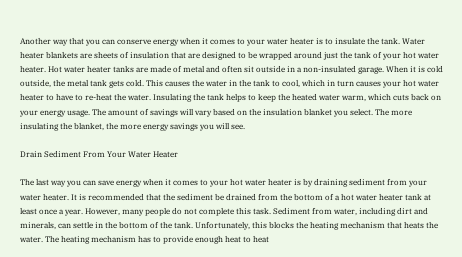Another way that you can conserve energy when it comes to your water heater is to insulate the tank. Water heater blankets are sheets of insulation that are designed to be wrapped around just the tank of your hot water heater. Hot water heater tanks are made of metal and often sit outside in a non-insulated garage. When it is cold outside, the metal tank gets cold. This causes the water in the tank to cool, which in turn causes your hot water heater to have to re-heat the water. Insulating the tank helps to keep the heated water warm, which cuts back on your energy usage. The amount of savings will vary based on the insulation blanket you select. The more insulating the blanket, the more energy savings you will see.

Drain Sediment From Your Water Heater

The last way you can save energy when it comes to your hot water heater is by draining sediment from your water heater. It is recommended that the sediment be drained from the bottom of a hot water heater tank at least once a year. However, many people do not complete this task. Sediment from water, including dirt and minerals, can settle in the bottom of the tank. Unfortunately, this blocks the heating mechanism that heats the water. The heating mechanism has to provide enough heat to heat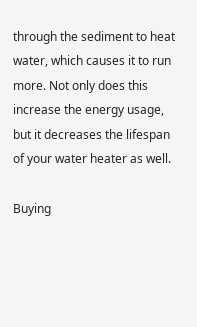through the sediment to heat water, which causes it to run more. Not only does this increase the energy usage, but it decreases the lifespan of your water heater as well.

Buying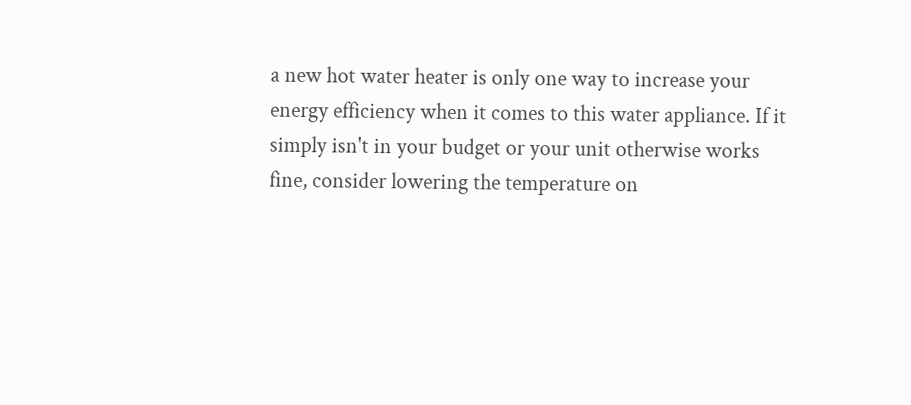a new hot water heater is only one way to increase your energy efficiency when it comes to this water appliance. If it simply isn't in your budget or your unit otherwise works fine, consider lowering the temperature on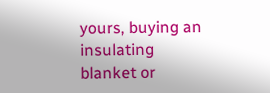yours, buying an insulating blanket or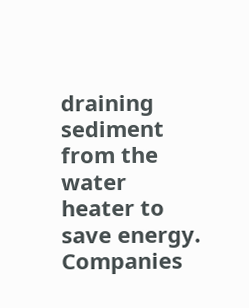draining sediment from the water heater to save energy. Companies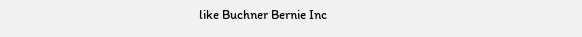like Buchner Bernie Inc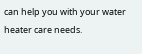can help you with your water heater care needs.